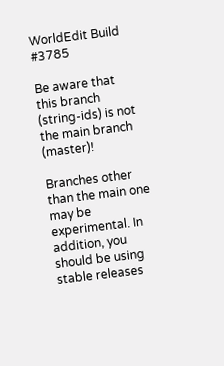WorldEdit Build #3785

Be aware that this branch (string-ids) is not the main branch (master)!

Branches other than the main one may be experimental. In addition, you should be using stable releases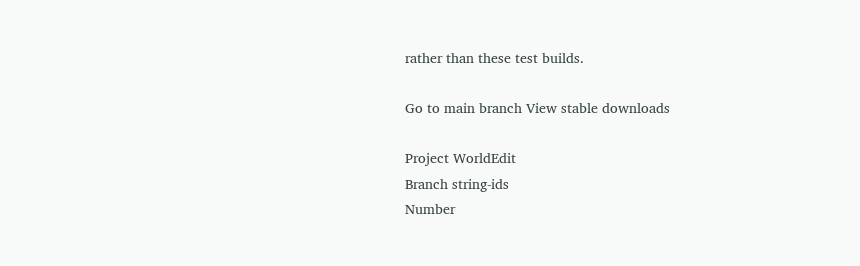rather than these test builds.

Go to main branch View stable downloads

Project WorldEdit
Branch string-ids
Number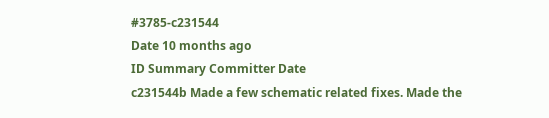#3785-c231544
Date 10 months ago
ID Summary Committer Date
c231544b Made a few schematic related fixes. Made the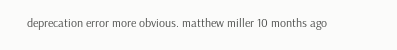deprecation error more obvious. matthew miller 10 months ago